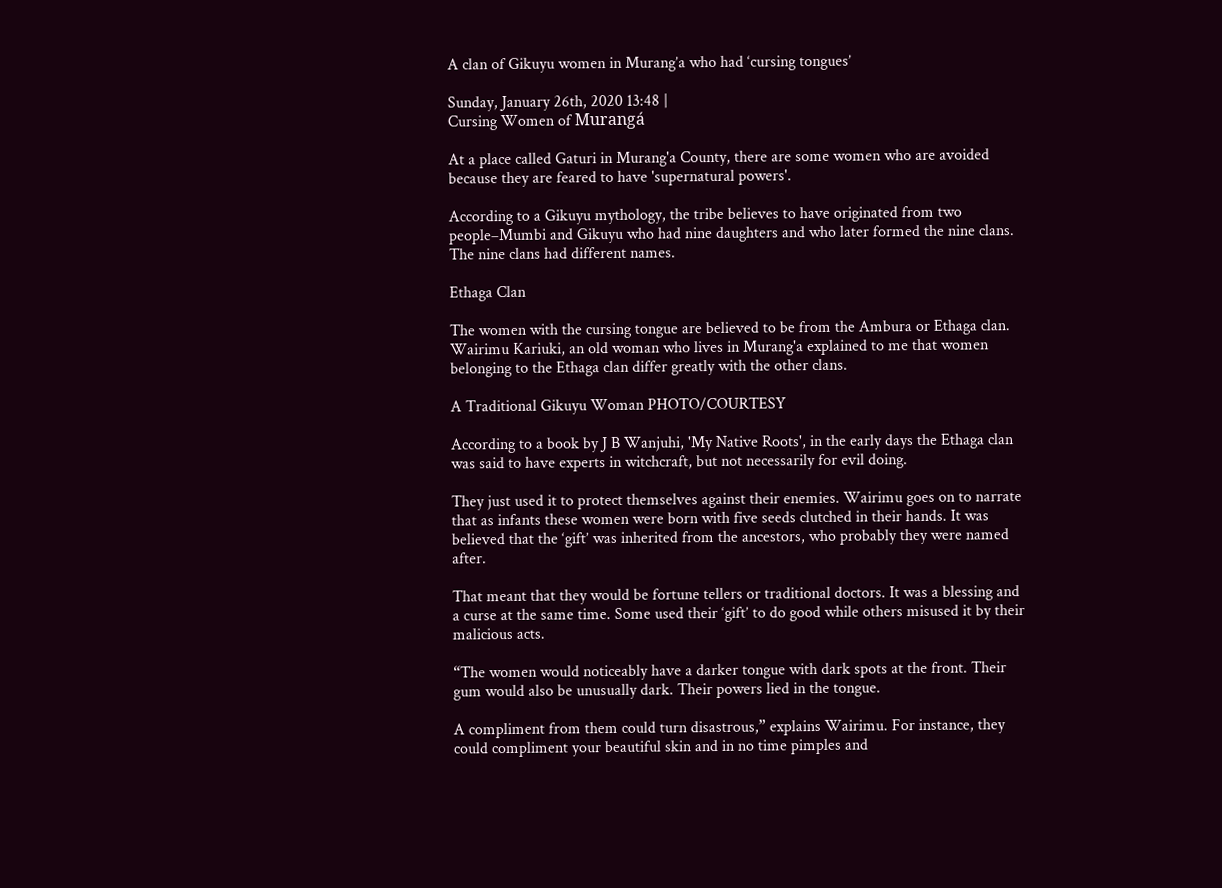A clan of Gikuyu women in Murang’a who had ‘cursing tongues’

Sunday, January 26th, 2020 13:48 |
Cursing Women of Murangá

At a place called Gaturi in Murang'a County, there are some women who are avoided because they are feared to have 'supernatural powers'.

According to a Gikuyu mythology, the tribe believes to have originated from two people–Mumbi and Gikuyu who had nine daughters and who later formed the nine clans. The nine clans had different names.

Ethaga Clan

The women with the cursing tongue are believed to be from the Ambura or Ethaga clan. Wairimu Kariuki, an old woman who lives in Murang'a explained to me that women belonging to the Ethaga clan differ greatly with the other clans.

A Traditional Gikuyu Woman PHOTO/COURTESY

According to a book by J B Wanjuhi, 'My Native Roots', in the early days the Ethaga clan was said to have experts in witchcraft, but not necessarily for evil doing.

They just used it to protect themselves against their enemies. Wairimu goes on to narrate that as infants these women were born with five seeds clutched in their hands. It was believed that the ‘gift’ was inherited from the ancestors, who probably they were named after.

That meant that they would be fortune tellers or traditional doctors. It was a blessing and a curse at the same time. Some used their ‘gift’ to do good while others misused it by their malicious acts.

“The women would noticeably have a darker tongue with dark spots at the front. Their gum would also be unusually dark. Their powers lied in the tongue.

A compliment from them could turn disastrous,” explains Wairimu. For instance, they could compliment your beautiful skin and in no time pimples and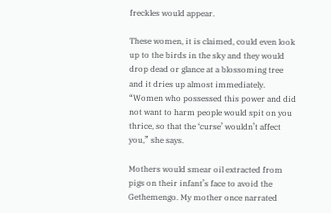freckles would appear.

These women, it is claimed, could even look up to the birds in the sky and they would drop dead or glance at a blossoming tree and it dries up almost immediately. “Women who possessed this power and did not want to harm people would spit on you thrice, so that the ‘curse’ wouldn’t affect you,” she says.

Mothers would smear oil extracted from pigs on their infant’s face to avoid the Gethemengo. My mother once narrated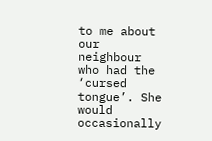to me about our neighbour who had the ‘cursed tongue’. She would occasionally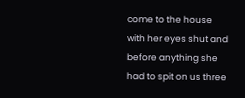come to the house with her eyes shut and before anything she had to spit on us three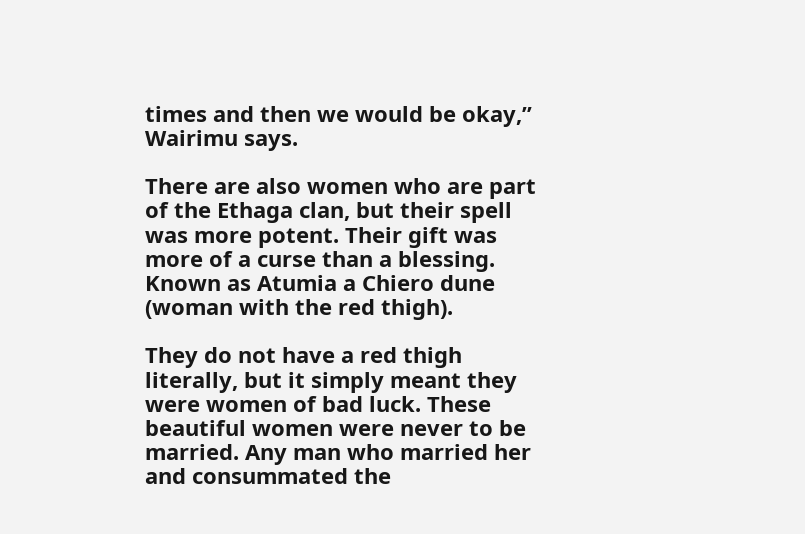times and then we would be okay,” Wairimu says.

There are also women who are part of the Ethaga clan, but their spell was more potent. Their gift was more of a curse than a blessing. Known as Atumia a Chiero dune (woman with the red thigh).

They do not have a red thigh literally, but it simply meant they were women of bad luck. These beautiful women were never to be married. Any man who married her and consummated the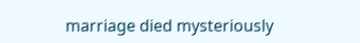marriage died mysteriously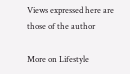Views expressed here are those of the author

More on Lifestyle